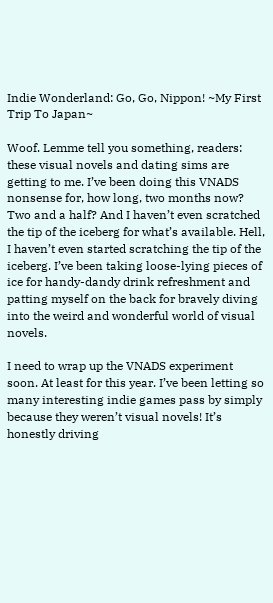Indie Wonderland: Go, Go, Nippon! ~My First Trip To Japan~

Woof. Lemme tell you something, readers: these visual novels and dating sims are getting to me. I’ve been doing this VNADS nonsense for, how long, two months now? Two and a half? And I haven’t even scratched the tip of the iceberg for what’s available. Hell, I haven’t even started scratching the tip of the iceberg. I’ve been taking loose-lying pieces of ice for handy-dandy drink refreshment and patting myself on the back for bravely diving into the weird and wonderful world of visual novels.

I need to wrap up the VNADS experiment soon. At least for this year. I’ve been letting so many interesting indie games pass by simply because they weren’t visual novels! It’s honestly driving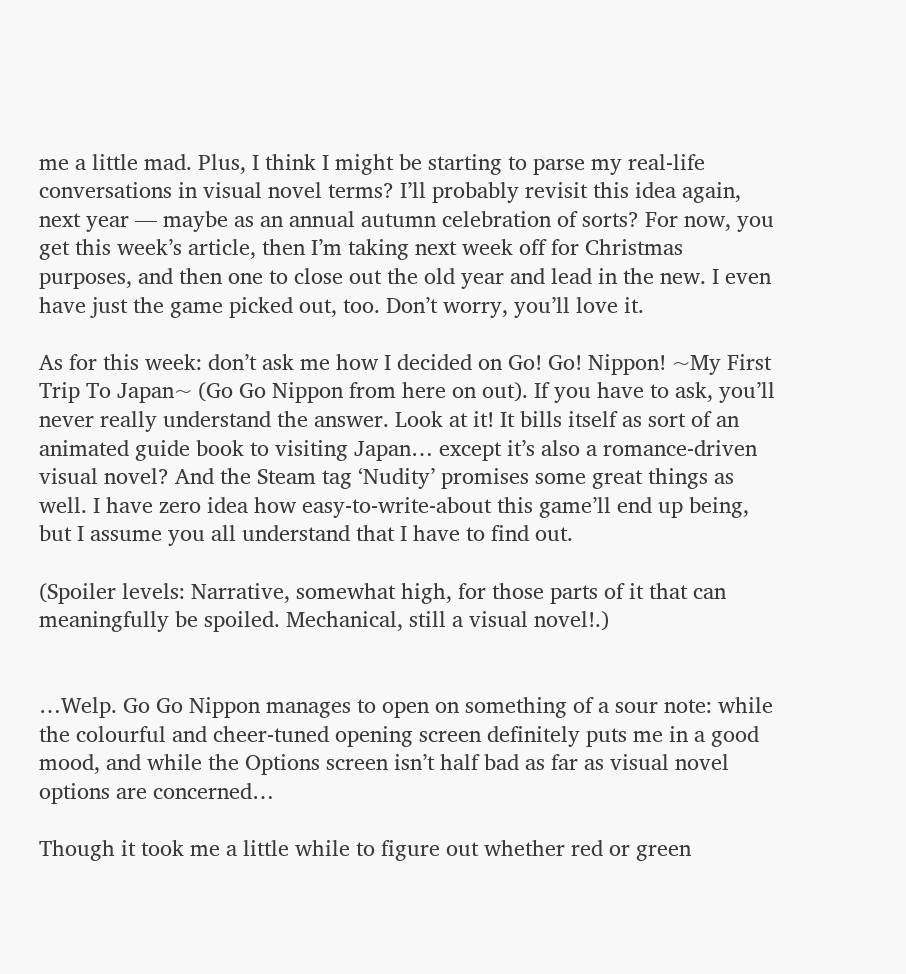me a little mad. Plus, I think I might be starting to parse my real-life conversations in visual novel terms? I’ll probably revisit this idea again, next year — maybe as an annual autumn celebration of sorts? For now, you get this week’s article, then I’m taking next week off for Christmas purposes, and then one to close out the old year and lead in the new. I even have just the game picked out, too. Don’t worry, you’ll love it.

As for this week: don’t ask me how I decided on Go! Go! Nippon! ~My First Trip To Japan~ (Go Go Nippon from here on out). If you have to ask, you’ll never really understand the answer. Look at it! It bills itself as sort of an animated guide book to visiting Japan… except it’s also a romance-driven visual novel? And the Steam tag ‘Nudity’ promises some great things as well. I have zero idea how easy-to-write-about this game’ll end up being, but I assume you all understand that I have to find out.

(Spoiler levels: Narrative, somewhat high, for those parts of it that can meaningfully be spoiled. Mechanical, still a visual novel!.)


…Welp. Go Go Nippon manages to open on something of a sour note: while the colourful and cheer-tuned opening screen definitely puts me in a good mood, and while the Options screen isn’t half bad as far as visual novel options are concerned…

Though it took me a little while to figure out whether red or green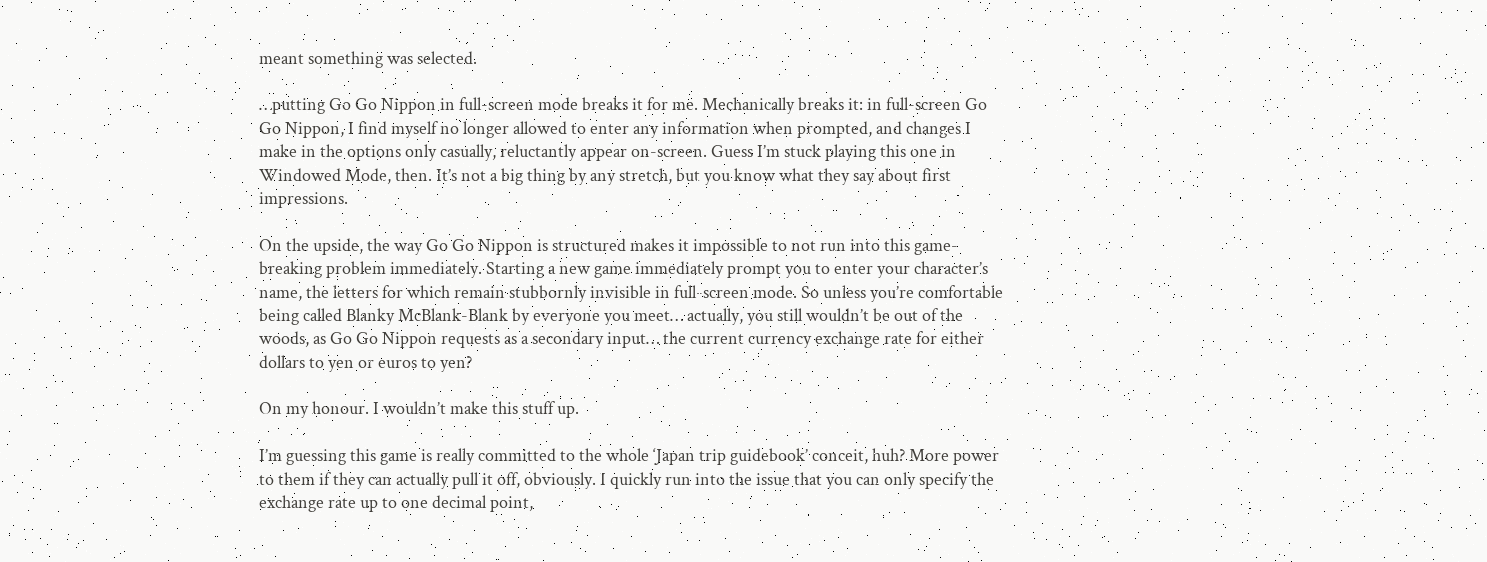meant something was selected.

…putting Go Go Nippon in full-screen mode breaks it for me. Mechanically breaks it: in full-screen Go Go Nippon, I find myself no longer allowed to enter any information when prompted, and changes I make in the options only casually, reluctantly appear on-screen. Guess I’m stuck playing this one in Windowed Mode, then. It’s not a big thing by any stretch, but you know what they say about first impressions.

On the upside, the way Go Go Nippon is structured makes it impossible to not run into this game-breaking problem immediately. Starting a new game immediately prompt you to enter your character’s name, the letters for which remain stubbornly invisible in full-screen mode. So unless you’re comfortable being called Blanky McBlank-Blank by everyone you meet… actually, you still wouldn’t be out of the woods, as Go Go Nippon requests as a secondary input… the current currency exchange rate for either dollars to yen or euros to yen?

On my honour. I wouldn’t make this stuff up.

I’m guessing this game is really committed to the whole ‘Japan trip guidebook’ conceit, huh? More power to them if they can actually pull it off, obviously. I quickly run into the issue that you can only specify the exchange rate up to one decimal point,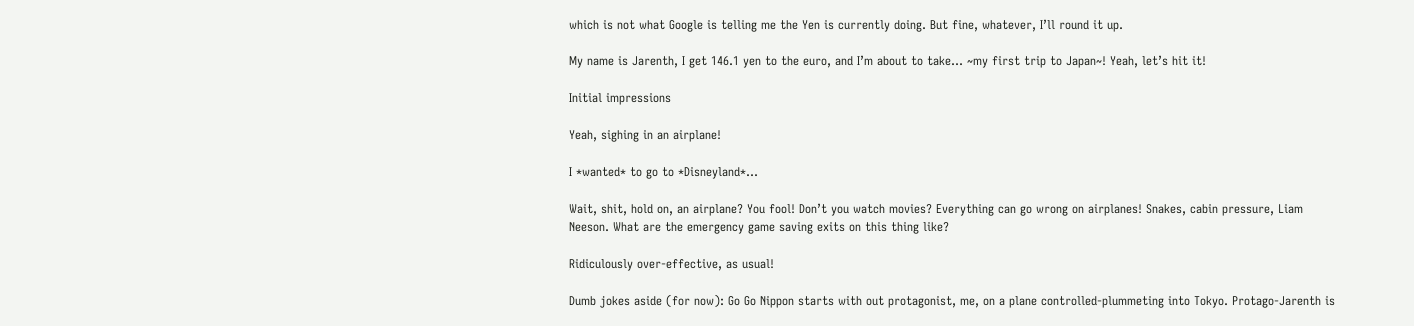which is not what Google is telling me the Yen is currently doing. But fine, whatever, I’ll round it up.

My name is Jarenth, I get 146.1 yen to the euro, and I’m about to take… ~my first trip to Japan~! Yeah, let’s hit it!

Initial impressions

Yeah, sighing in an airplane!

I *wanted* to go to *Disneyland*…

Wait, shit, hold on, an airplane? You fool! Don’t you watch movies? Everything can go wrong on airplanes! Snakes, cabin pressure, Liam Neeson. What are the emergency game saving exits on this thing like?

Ridiculously over-effective, as usual!

Dumb jokes aside (for now): Go Go Nippon starts with out protagonist, me, on a plane controlled-plummeting into Tokyo. Protago-Jarenth is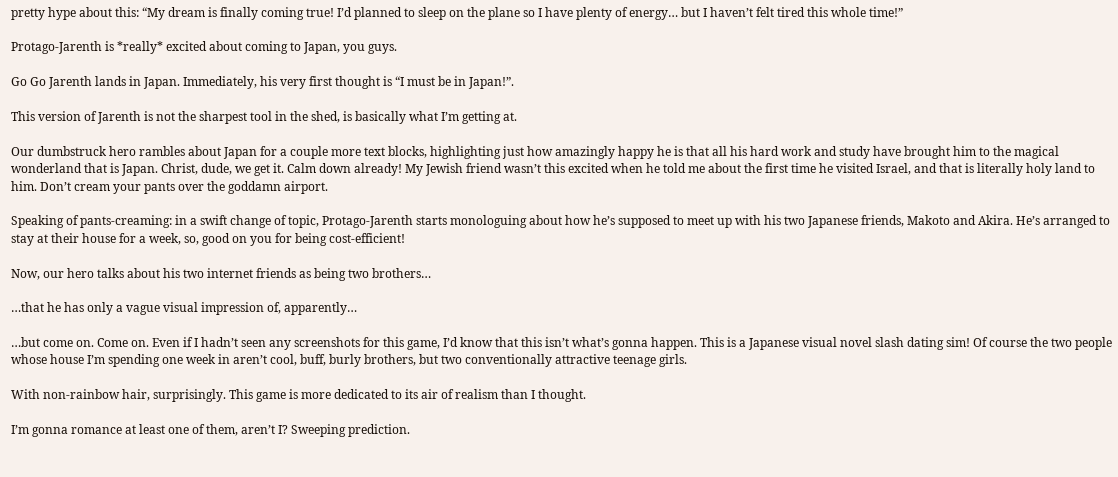pretty hype about this: “My dream is finally coming true! I’d planned to sleep on the plane so I have plenty of energy… but I haven’t felt tired this whole time!”

Protago-Jarenth is *really* excited about coming to Japan, you guys.

Go Go Jarenth lands in Japan. Immediately, his very first thought is “I must be in Japan!”.

This version of Jarenth is not the sharpest tool in the shed, is basically what I’m getting at.

Our dumbstruck hero rambles about Japan for a couple more text blocks, highlighting just how amazingly happy he is that all his hard work and study have brought him to the magical wonderland that is Japan. Christ, dude, we get it. Calm down already! My Jewish friend wasn’t this excited when he told me about the first time he visited Israel, and that is literally holy land to him. Don’t cream your pants over the goddamn airport.

Speaking of pants-creaming: in a swift change of topic, Protago-Jarenth starts monologuing about how he’s supposed to meet up with his two Japanese friends, Makoto and Akira. He’s arranged to stay at their house for a week, so, good on you for being cost-efficient!

Now, our hero talks about his two internet friends as being two brothers…

…that he has only a vague visual impression of, apparently…

…but come on. Come on. Even if I hadn’t seen any screenshots for this game, I’d know that this isn’t what’s gonna happen. This is a Japanese visual novel slash dating sim! Of course the two people whose house I’m spending one week in aren’t cool, buff, burly brothers, but two conventionally attractive teenage girls.

With non-rainbow hair, surprisingly. This game is more dedicated to its air of realism than I thought.

I’m gonna romance at least one of them, aren’t I? Sweeping prediction.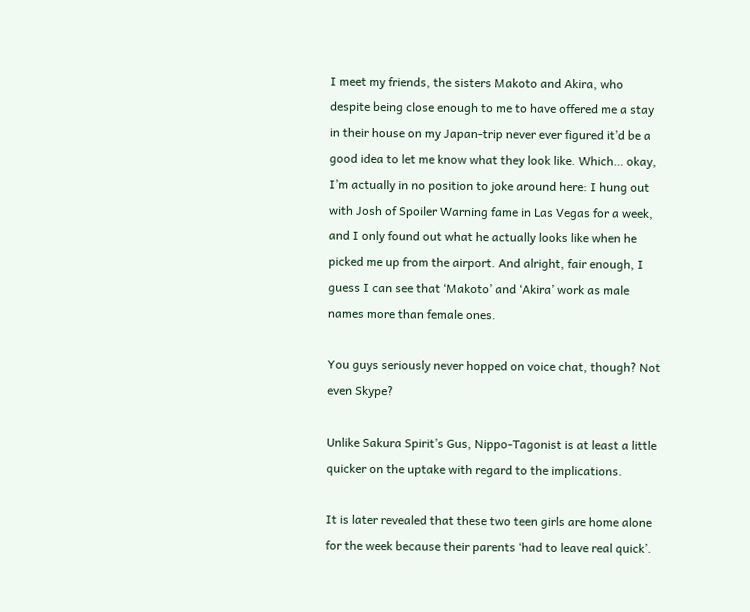I meet my friends, the sisters Makoto and Akira, who despite being close enough to me to have offered me a stay in their house on my Japan-trip never ever figured it’d be a good idea to let me know what they look like. Which… okay, I’m actually in no position to joke around here: I hung out with Josh of Spoiler Warning fame in Las Vegas for a week, and I only found out what he actually looks like when he picked me up from the airport. And alright, fair enough, I guess I can see that ‘Makoto’ and ‘Akira’ work as male names more than female ones.

You guys seriously never hopped on voice chat, though? Not even Skype?

Unlike Sakura Spirit’s Gus, Nippo-Tagonist is at least a little quicker on the uptake with regard to the implications.

It is later revealed that these two teen girls are home alone for the week because their parents ‘had to leave real quick’.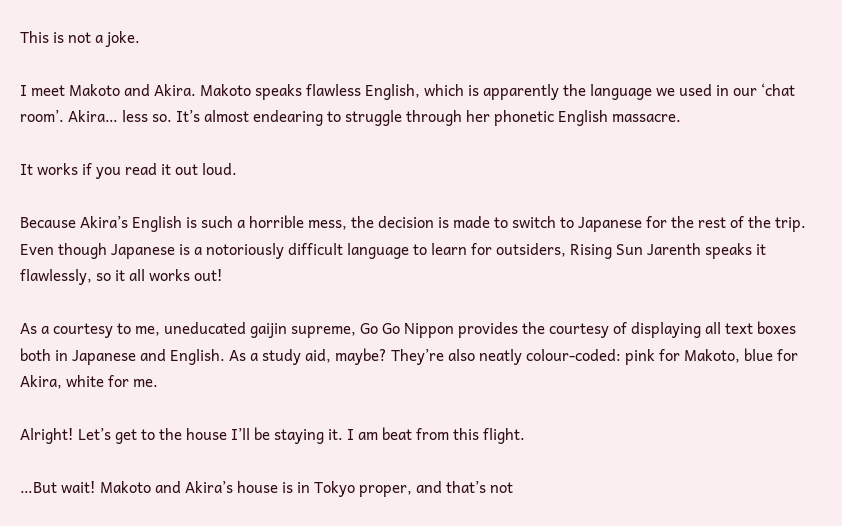This is not a joke.

I meet Makoto and Akira. Makoto speaks flawless English, which is apparently the language we used in our ‘chat room’. Akira… less so. It’s almost endearing to struggle through her phonetic English massacre.

It works if you read it out loud.

Because Akira’s English is such a horrible mess, the decision is made to switch to Japanese for the rest of the trip. Even though Japanese is a notoriously difficult language to learn for outsiders, Rising Sun Jarenth speaks it flawlessly, so it all works out!

As a courtesy to me, uneducated gaijin supreme, Go Go Nippon provides the courtesy of displaying all text boxes both in Japanese and English. As a study aid, maybe? They’re also neatly colour-coded: pink for Makoto, blue for Akira, white for me.

Alright! Let’s get to the house I’ll be staying it. I am beat from this flight.

…But wait! Makoto and Akira’s house is in Tokyo proper, and that’s not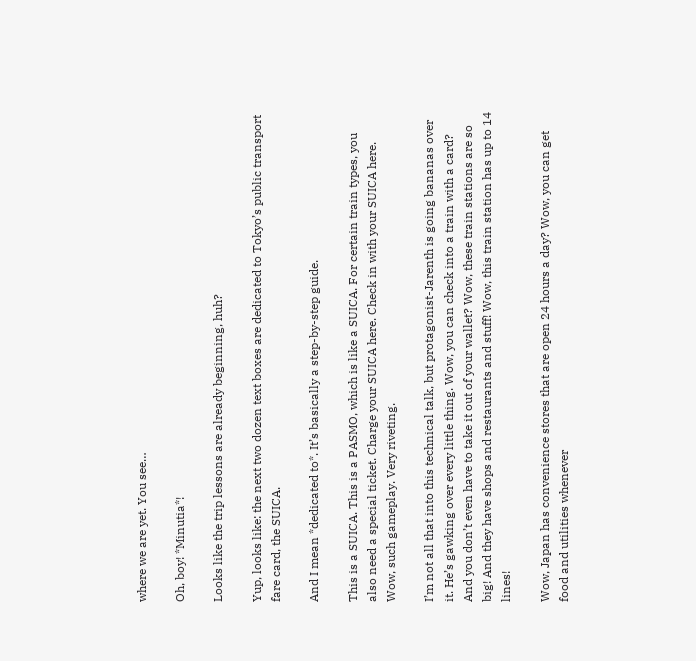where we are yet. You see…

Oh, boy! *Minutia*!

Looks like the trip lessons are already beginning, huh?

Yup, looks like: the next two dozen text boxes are dedicated to Tokyo’s public transport fare card, the SUICA.

And I mean *dedicated to*. It’s basically a step-by-step guide.

This is a SUICA. This is a PASMO, which is like a SUICA. For certain train types, you also need a special ticket. Charge your SUICA here. Check in with your SUICA here. Wow, such gameplay. Very riveting.

I’m not all that into this technical talk, but protagonist-Jarenth is going bananas over it. He’s gawking over every little thing. Wow, you can check into a train with a card? And you don’t even have to take it out of your wallet? Wow, these train stations are so big! And they have shops and restaurants and stuff! Wow, this train station has up to 14 lines!

Wow, Japan has convenience stores that are open 24 hours a day? Wow, you can get food and utilities whenever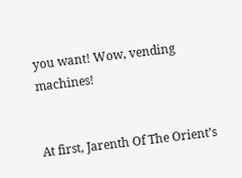you want! Wow, vending machines!


At first, Jarenth Of The Orient’s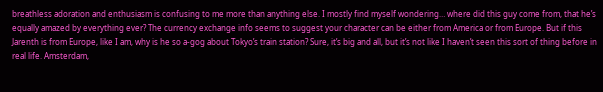breathless adoration and enthusiasm is confusing to me more than anything else. I mostly find myself wondering… where did this guy come from, that he’s equally amazed by everything ever? The currency exchange info seems to suggest your character can be either from America or from Europe. But if this Jarenth is from Europe, like I am, why is he so a-gog about Tokyo’s train station? Sure, it’s big and all, but it’s not like I haven’t seen this sort of thing before in real life. Amsterdam,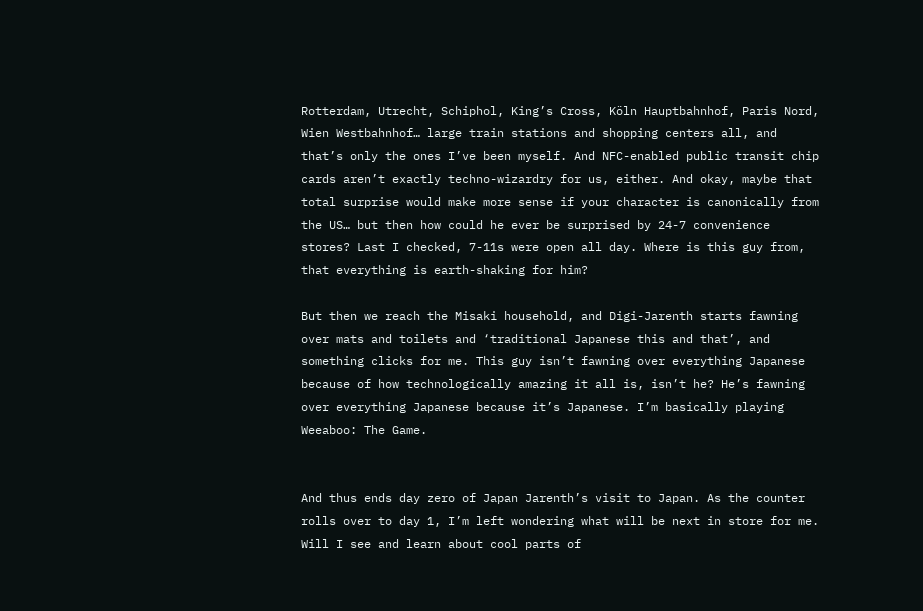Rotterdam, Utrecht, Schiphol, King’s Cross, Köln Hauptbahnhof, Paris Nord, Wien Westbahnhof… large train stations and shopping centers all, and that’s only the ones I’ve been myself. And NFC-enabled public transit chip cards aren’t exactly techno-wizardry for us, either. And okay, maybe that total surprise would make more sense if your character is canonically from the US… but then how could he ever be surprised by 24-7 convenience stores? Last I checked, 7-11s were open all day. Where is this guy from, that everything is earth-shaking for him?

But then we reach the Misaki household, and Digi-Jarenth starts fawning over mats and toilets and ‘traditional Japanese this and that’, and something clicks for me. This guy isn’t fawning over everything Japanese because of how technologically amazing it all is, isn’t he? He’s fawning over everything Japanese because it’s Japanese. I’m basically playing Weeaboo: The Game.


And thus ends day zero of Japan Jarenth’s visit to Japan. As the counter rolls over to day 1, I’m left wondering what will be next in store for me. Will I see and learn about cool parts of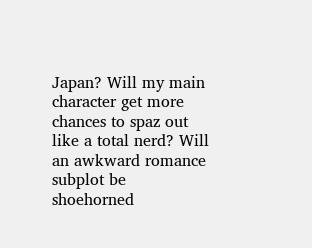Japan? Will my main character get more chances to spaz out like a total nerd? Will an awkward romance subplot be shoehorned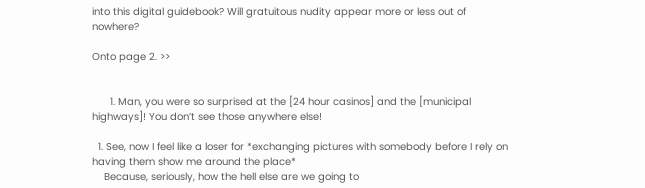into this digital guidebook? Will gratuitous nudity appear more or less out of nowhere?

Onto page 2. >>


      1. Man, you were so surprised at the [24 hour casinos] and the [municipal highways]! You don’t see those anywhere else!

  1. See, now I feel like a loser for *exchanging pictures with somebody before I rely on having them show me around the place*
    Because, seriously, how the hell else are we going to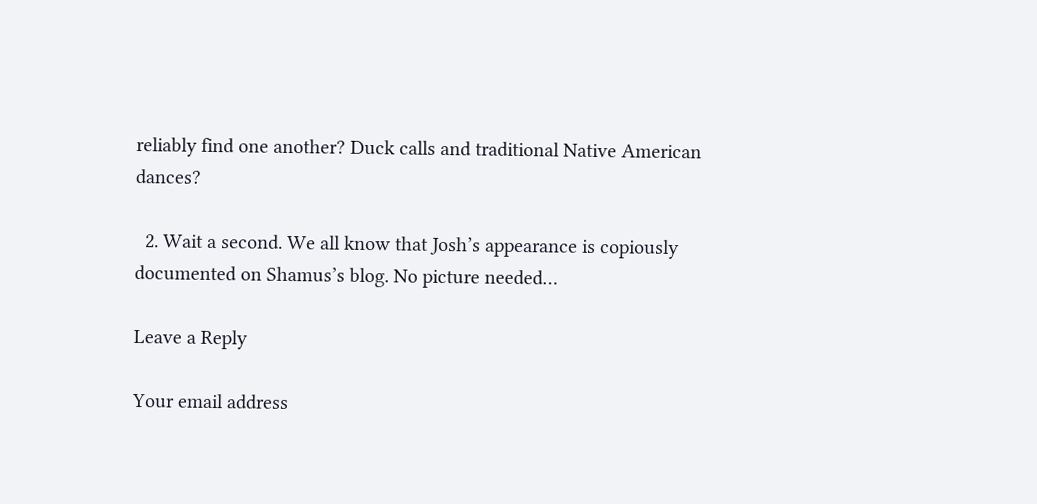reliably find one another? Duck calls and traditional Native American dances?

  2. Wait a second. We all know that Josh’s appearance is copiously documented on Shamus’s blog. No picture needed…

Leave a Reply

Your email address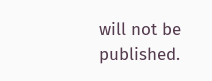will not be published.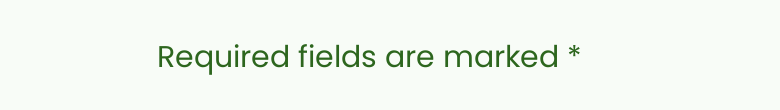Required fields are marked *